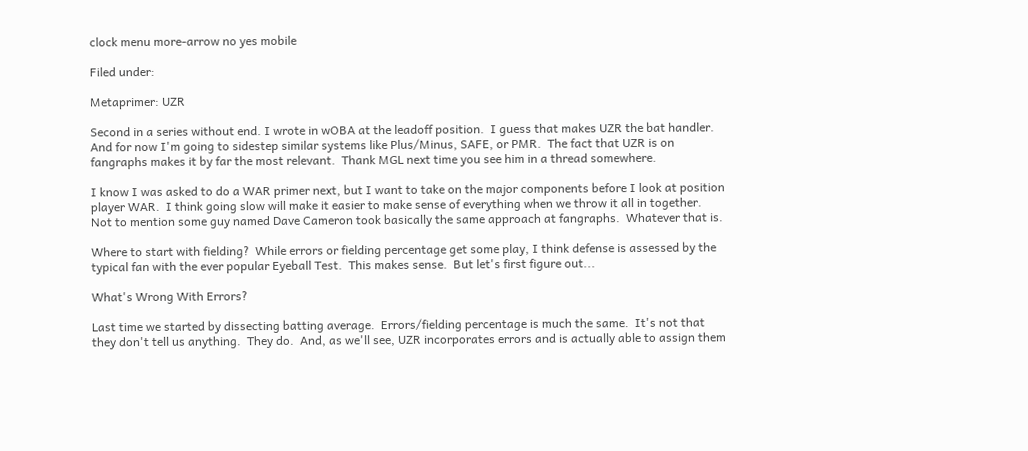clock menu more-arrow no yes mobile

Filed under:

Metaprimer: UZR

Second in a series without end. I wrote in wOBA at the leadoff position.  I guess that makes UZR the bat handler.  And for now I'm going to sidestep similar systems like Plus/Minus, SAFE, or PMR.  The fact that UZR is on fangraphs makes it by far the most relevant.  Thank MGL next time you see him in a thread somewhere.

I know I was asked to do a WAR primer next, but I want to take on the major components before I look at position player WAR.  I think going slow will make it easier to make sense of everything when we throw it all in together.  Not to mention some guy named Dave Cameron took basically the same approach at fangraphs.  Whatever that is.

Where to start with fielding?  While errors or fielding percentage get some play, I think defense is assessed by the typical fan with the ever popular Eyeball Test.  This makes sense.  But let's first figure out...

What's Wrong With Errors?

Last time we started by dissecting batting average.  Errors/fielding percentage is much the same.  It's not that they don't tell us anything.  They do.  And, as we'll see, UZR incorporates errors and is actually able to assign them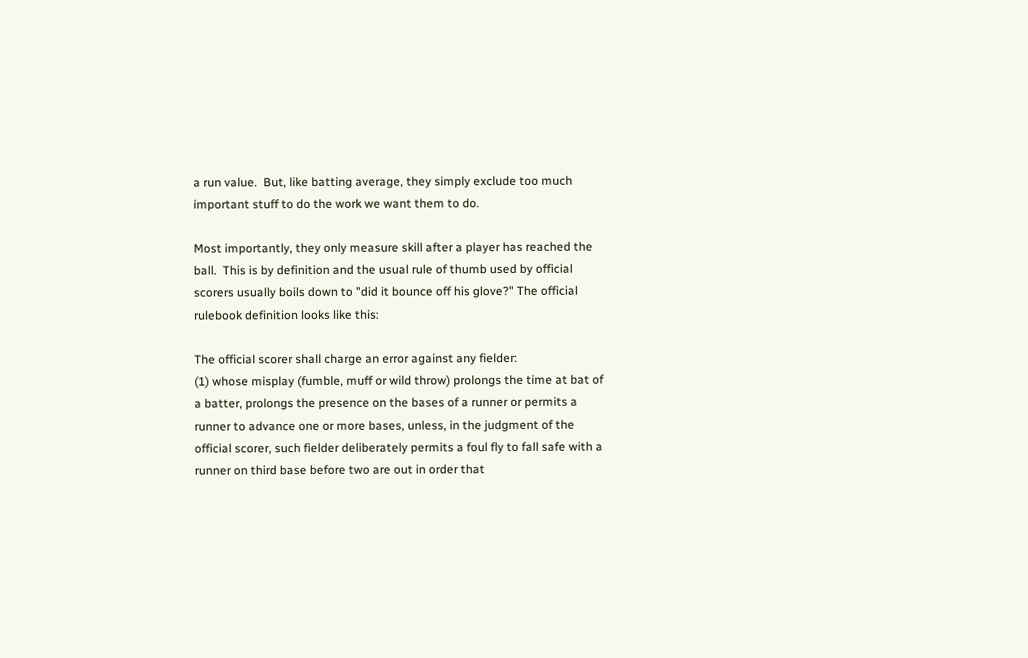a run value.  But, like batting average, they simply exclude too much important stuff to do the work we want them to do.

Most importantly, they only measure skill after a player has reached the ball.  This is by definition and the usual rule of thumb used by official scorers usually boils down to "did it bounce off his glove?" The official rulebook definition looks like this:

The official scorer shall charge an error against any fielder:
(1) whose misplay (fumble, muff or wild throw) prolongs the time at bat of a batter, prolongs the presence on the bases of a runner or permits a runner to advance one or more bases, unless, in the judgment of the official scorer, such fielder deliberately permits a foul fly to fall safe with a runner on third base before two are out in order that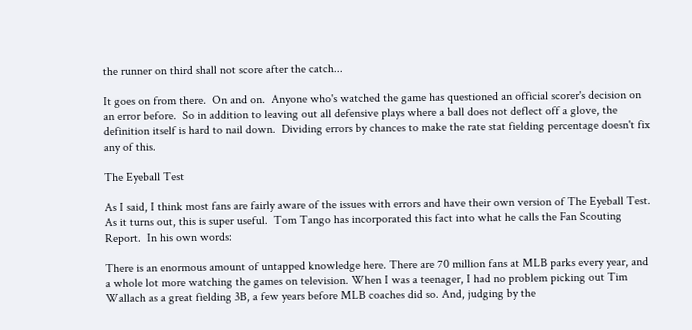the runner on third shall not score after the catch...

It goes on from there.  On and on.  Anyone who's watched the game has questioned an official scorer's decision on an error before.  So in addition to leaving out all defensive plays where a ball does not deflect off a glove, the definition itself is hard to nail down.  Dividing errors by chances to make the rate stat fielding percentage doesn't fix any of this.

The Eyeball Test

As I said, I think most fans are fairly aware of the issues with errors and have their own version of The Eyeball Test.  As it turns out, this is super useful.  Tom Tango has incorporated this fact into what he calls the Fan Scouting Report.  In his own words:

There is an enormous amount of untapped knowledge here. There are 70 million fans at MLB parks every year, and a whole lot more watching the games on television. When I was a teenager, I had no problem picking out Tim Wallach as a great fielding 3B, a few years before MLB coaches did so. And, judging by the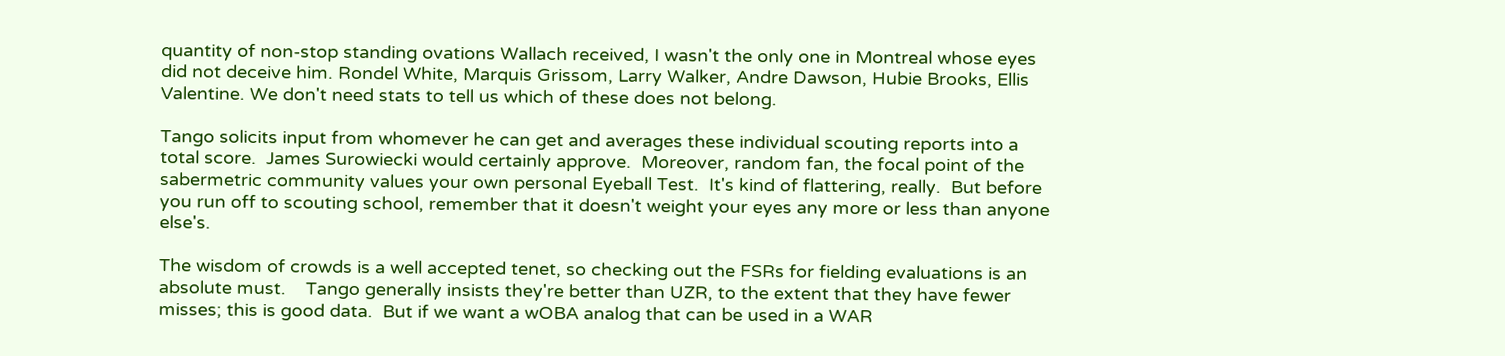quantity of non-stop standing ovations Wallach received, I wasn't the only one in Montreal whose eyes did not deceive him. Rondel White, Marquis Grissom, Larry Walker, Andre Dawson, Hubie Brooks, Ellis Valentine. We don't need stats to tell us which of these does not belong.

Tango solicits input from whomever he can get and averages these individual scouting reports into a total score.  James Surowiecki would certainly approve.  Moreover, random fan, the focal point of the sabermetric community values your own personal Eyeball Test.  It's kind of flattering, really.  But before you run off to scouting school, remember that it doesn't weight your eyes any more or less than anyone else's.

The wisdom of crowds is a well accepted tenet, so checking out the FSRs for fielding evaluations is an absolute must.    Tango generally insists they're better than UZR, to the extent that they have fewer misses; this is good data.  But if we want a wOBA analog that can be used in a WAR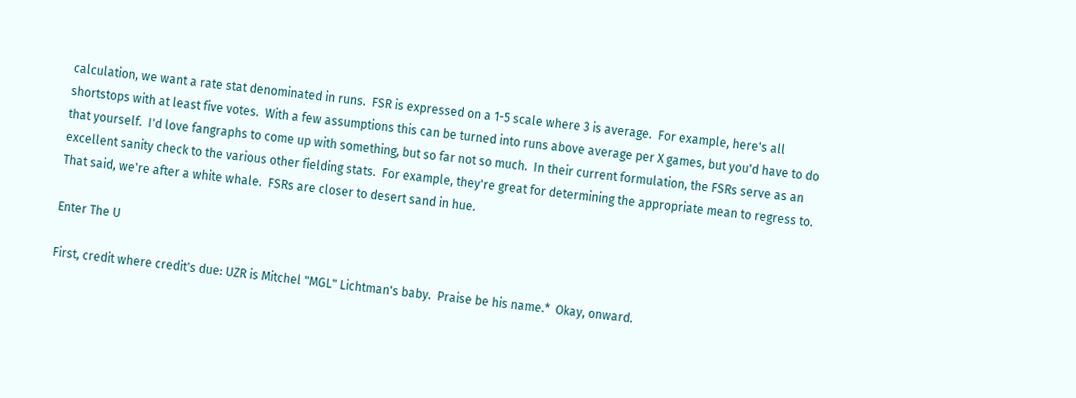calculation, we want a rate stat denominated in runs.  FSR is expressed on a 1-5 scale where 3 is average.  For example, here's all shortstops with at least five votes.  With a few assumptions this can be turned into runs above average per X games, but you'd have to do that yourself.  I'd love fangraphs to come up with something, but so far not so much.  In their current formulation, the FSRs serve as an excellent sanity check to the various other fielding stats.  For example, they're great for determining the appropriate mean to regress to.  That said, we're after a white whale.  FSRs are closer to desert sand in hue.

Enter The U

First, credit where credit's due: UZR is Mitchel "MGL" Lichtman's baby.  Praise be his name.*  Okay, onward.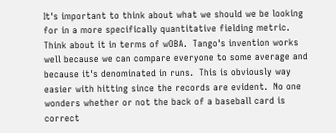It's important to think about what we should we be looking for in a more specifically quantitative fielding metric.  Think about it in terms of wOBA.  Tango's invention works well because we can compare everyone to some average and because it's denominated in runs.  This is obviously way easier with hitting since the records are evident.  No one wonders whether or not the back of a baseball card is correct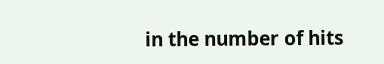in the number of hits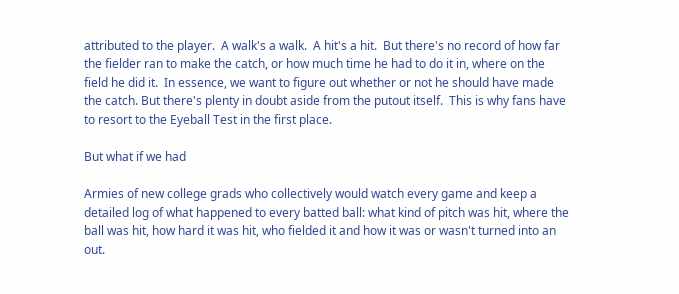attributed to the player.  A walk's a walk.  A hit's a hit.  But there's no record of how far the fielder ran to make the catch, or how much time he had to do it in, where on the field he did it.  In essence, we want to figure out whether or not he should have made the catch. But there's plenty in doubt aside from the putout itself.  This is why fans have to resort to the Eyeball Test in the first place.

But what if we had

Armies of new college grads who collectively would watch every game and keep a detailed log of what happened to every batted ball: what kind of pitch was hit, where the ball was hit, how hard it was hit, who fielded it and how it was or wasn't turned into an out.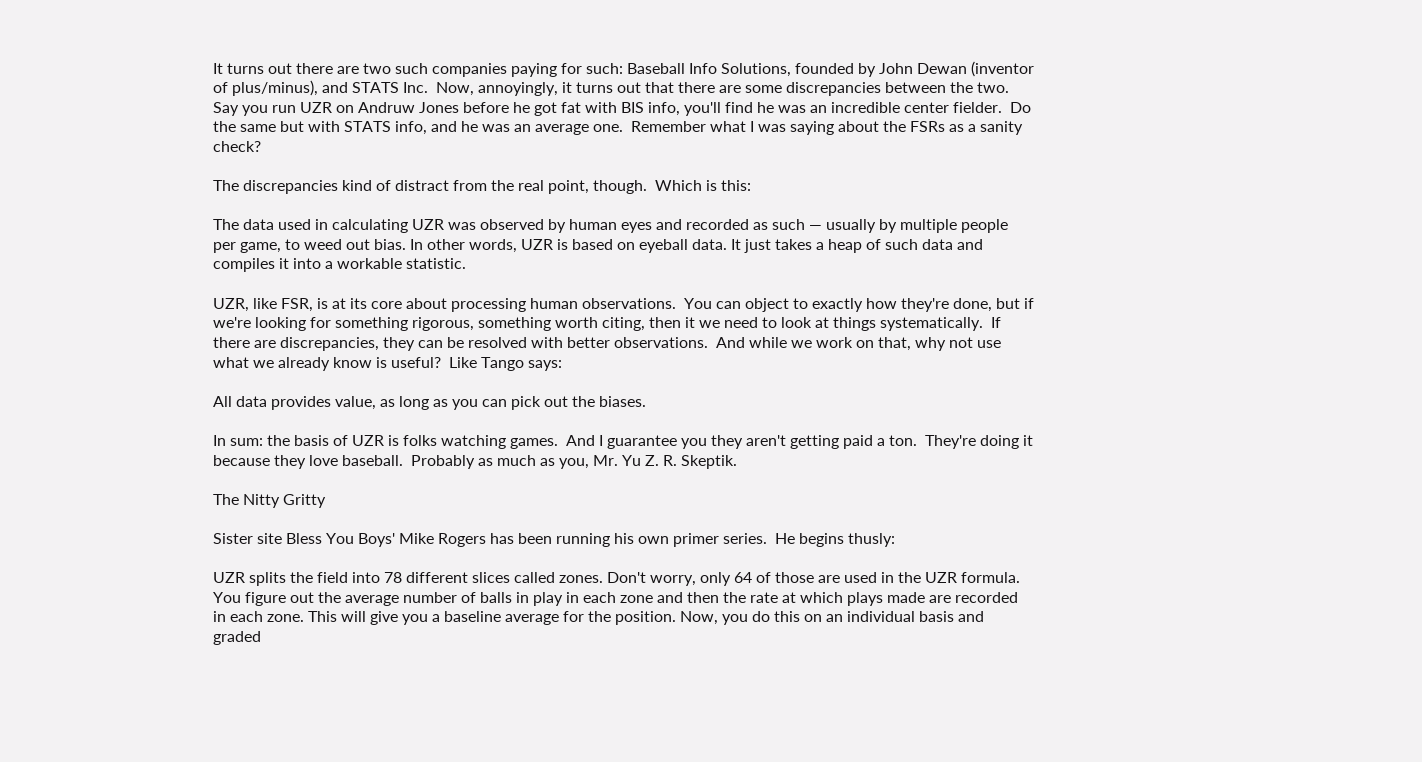It turns out there are two such companies paying for such: Baseball Info Solutions, founded by John Dewan (inventor of plus/minus), and STATS Inc.  Now, annoyingly, it turns out that there are some discrepancies between the two.  Say you run UZR on Andruw Jones before he got fat with BIS info, you'll find he was an incredible center fielder.  Do the same but with STATS info, and he was an average one.  Remember what I was saying about the FSRs as a sanity check?

The discrepancies kind of distract from the real point, though.  Which is this:

The data used in calculating UZR was observed by human eyes and recorded as such — usually by multiple people per game, to weed out bias. In other words, UZR is based on eyeball data. It just takes a heap of such data and compiles it into a workable statistic.

UZR, like FSR, is at its core about processing human observations.  You can object to exactly how they're done, but if we're looking for something rigorous, something worth citing, then it we need to look at things systematically.  If there are discrepancies, they can be resolved with better observations.  And while we work on that, why not use what we already know is useful?  Like Tango says:

All data provides value, as long as you can pick out the biases.

In sum: the basis of UZR is folks watching games.  And I guarantee you they aren't getting paid a ton.  They're doing it because they love baseball.  Probably as much as you, Mr. Yu Z. R. Skeptik.

The Nitty Gritty

Sister site Bless You Boys' Mike Rogers has been running his own primer series.  He begins thusly:

UZR splits the field into 78 different slices called zones. Don't worry, only 64 of those are used in the UZR formula. You figure out the average number of balls in play in each zone and then the rate at which plays made are recorded in each zone. This will give you a baseline average for the position. Now, you do this on an individual basis and graded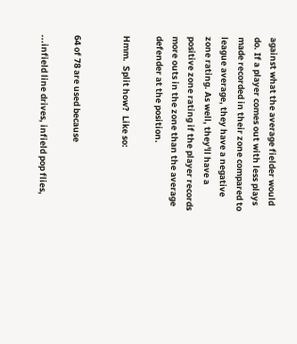against what the average fielder would do. If a player comes out with less plays made recorded in their zone compared to league average, they have a negative zone rating. As well, they'll have a positive zone rating if the player records more outs in the zone than the average defender at the position.

Hmm.  Split how?  Like so:


64 of 78 are used because

...infield line drives, infield pop flies,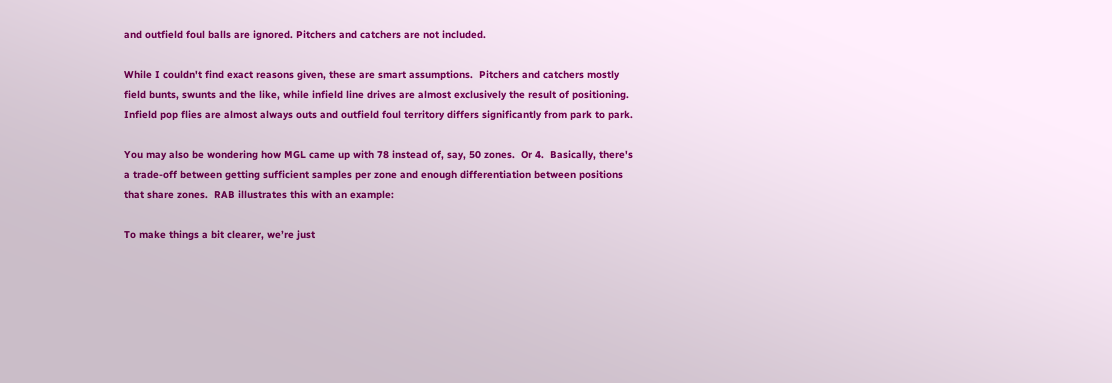and outfield foul balls are ignored. Pitchers and catchers are not included.

While I couldn't find exact reasons given, these are smart assumptions.  Pitchers and catchers mostly field bunts, swunts and the like, while infield line drives are almost exclusively the result of positioning.  Infield pop flies are almost always outs and outfield foul territory differs significantly from park to park.

You may also be wondering how MGL came up with 78 instead of, say, 50 zones.  Or 4.  Basically, there's a trade-off between getting sufficient samples per zone and enough differentiation between positions that share zones.  RAB illustrates this with an example:

To make things a bit clearer, we’re just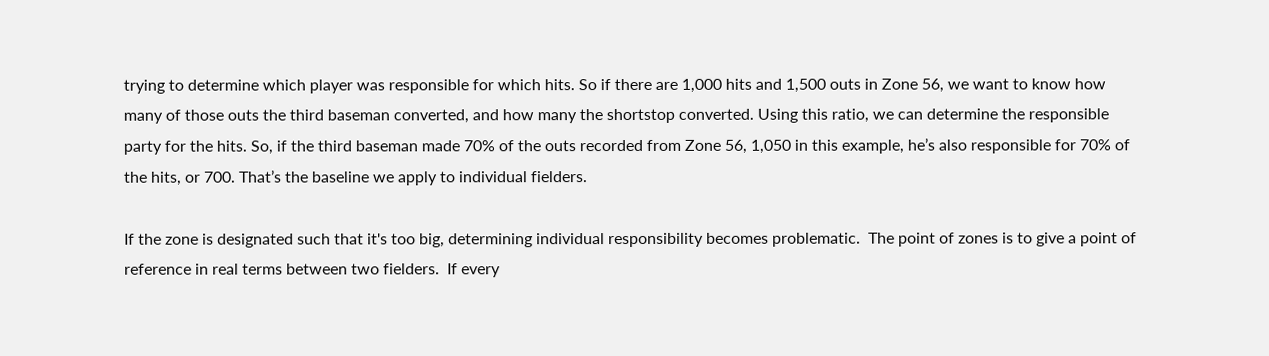trying to determine which player was responsible for which hits. So if there are 1,000 hits and 1,500 outs in Zone 56, we want to know how many of those outs the third baseman converted, and how many the shortstop converted. Using this ratio, we can determine the responsible party for the hits. So, if the third baseman made 70% of the outs recorded from Zone 56, 1,050 in this example, he’s also responsible for 70% of the hits, or 700. That’s the baseline we apply to individual fielders.

If the zone is designated such that it's too big, determining individual responsibility becomes problematic.  The point of zones is to give a point of reference in real terms between two fielders.  If every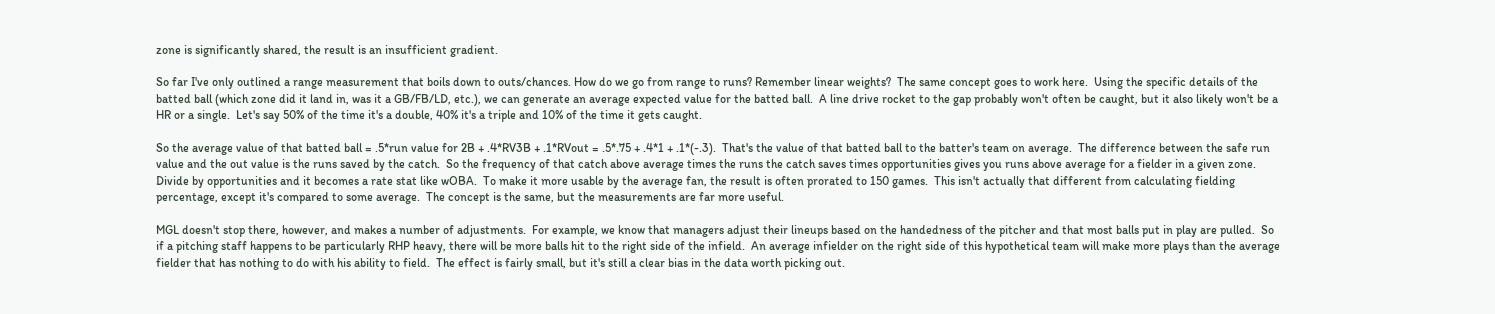zone is significantly shared, the result is an insufficient gradient.

So far I've only outlined a range measurement that boils down to outs/chances. How do we go from range to runs? Remember linear weights?  The same concept goes to work here.  Using the specific details of the batted ball (which zone did it land in, was it a GB/FB/LD, etc.), we can generate an average expected value for the batted ball.  A line drive rocket to the gap probably won't often be caught, but it also likely won't be a HR or a single.  Let's say 50% of the time it's a double, 40% it's a triple and 10% of the time it gets caught.

So the average value of that batted ball = .5*run value for 2B + .4*RV3B + .1*RVout = .5*.75 + .4*1 + .1*(-.3).  That's the value of that batted ball to the batter's team on average.  The difference between the safe run value and the out value is the runs saved by the catch.  So the frequency of that catch above average times the runs the catch saves times opportunities gives you runs above average for a fielder in a given zone.  Divide by opportunities and it becomes a rate stat like wOBA.  To make it more usable by the average fan, the result is often prorated to 150 games.  This isn't actually that different from calculating fielding percentage, except it's compared to some average.  The concept is the same, but the measurements are far more useful.

MGL doesn't stop there, however, and makes a number of adjustments.  For example, we know that managers adjust their lineups based on the handedness of the pitcher and that most balls put in play are pulled.  So if a pitching staff happens to be particularly RHP heavy, there will be more balls hit to the right side of the infield.  An average infielder on the right side of this hypothetical team will make more plays than the average fielder that has nothing to do with his ability to field.  The effect is fairly small, but it's still a clear bias in the data worth picking out.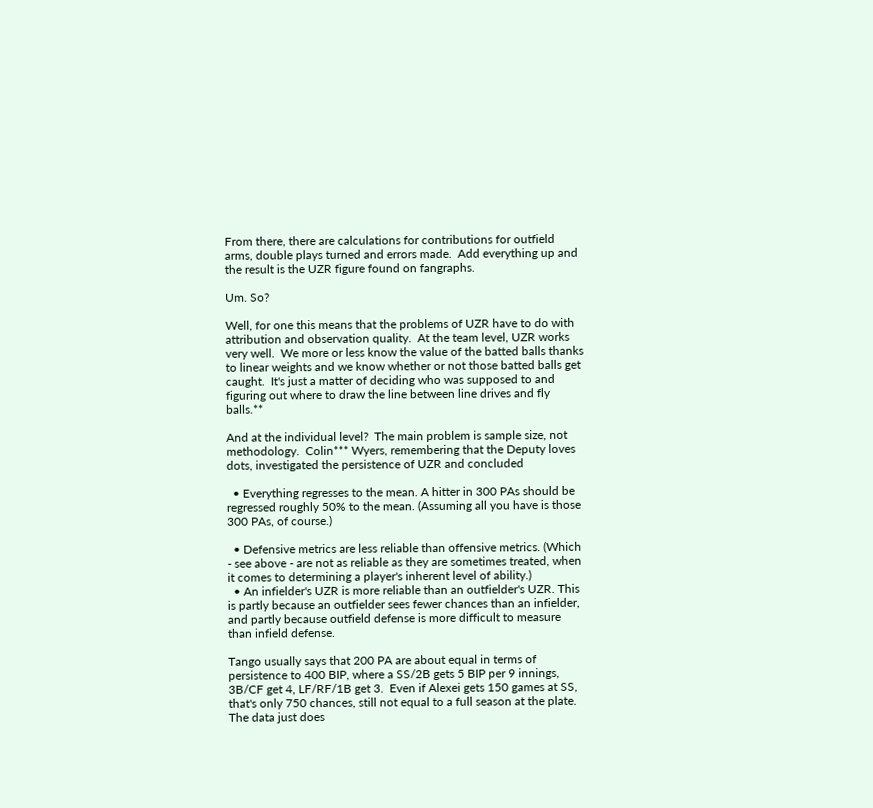From there, there are calculations for contributions for outfield arms, double plays turned and errors made.  Add everything up and the result is the UZR figure found on fangraphs.

Um. So?

Well, for one this means that the problems of UZR have to do with attribution and observation quality.  At the team level, UZR works very well.  We more or less know the value of the batted balls thanks to linear weights and we know whether or not those batted balls get caught.  It's just a matter of deciding who was supposed to and figuring out where to draw the line between line drives and fly balls.**

And at the individual level?  The main problem is sample size, not methodology.  Colin*** Wyers, remembering that the Deputy loves dots, investigated the persistence of UZR and concluded

  • Everything regresses to the mean. A hitter in 300 PAs should be regressed roughly 50% to the mean. (Assuming all you have is those 300 PAs, of course.)

  • Defensive metrics are less reliable than offensive metrics. (Which - see above - are not as reliable as they are sometimes treated, when it comes to determining a player's inherent level of ability.)
  • An infielder's UZR is more reliable than an outfielder's UZR. This is partly because an outfielder sees fewer chances than an infielder, and partly because outfield defense is more difficult to measure than infield defense.

Tango usually says that 200 PA are about equal in terms of persistence to 400 BIP, where a SS/2B gets 5 BIP per 9 innings, 3B/CF get 4, LF/RF/1B get 3.  Even if Alexei gets 150 games at SS, that's only 750 chances, still not equal to a full season at the plate.  The data just does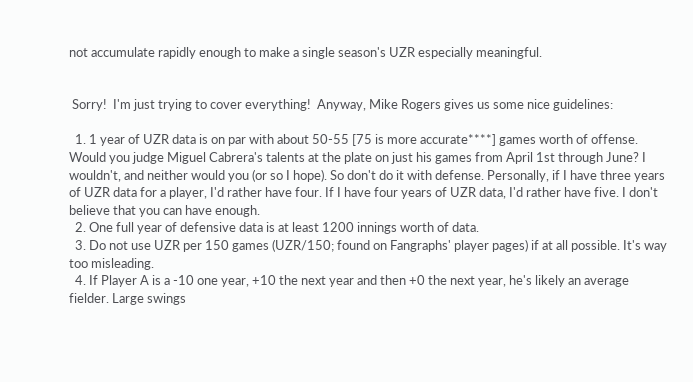not accumulate rapidly enough to make a single season's UZR especially meaningful.


 Sorry!  I'm just trying to cover everything!  Anyway, Mike Rogers gives us some nice guidelines:

  1. 1 year of UZR data is on par with about 50-55 [75 is more accurate****] games worth of offense.  Would you judge Miguel Cabrera's talents at the plate on just his games from April 1st through June? I wouldn't, and neither would you (or so I hope). So don't do it with defense. Personally, if I have three years of UZR data for a player, I'd rather have four. If I have four years of UZR data, I'd rather have five. I don't believe that you can have enough.
  2. One full year of defensive data is at least 1200 innings worth of data.
  3. Do not use UZR per 150 games (UZR/150; found on Fangraphs' player pages) if at all possible. It's way too misleading.
  4. If Player A is a -10 one year, +10 the next year and then +0 the next year, he's likely an average fielder. Large swings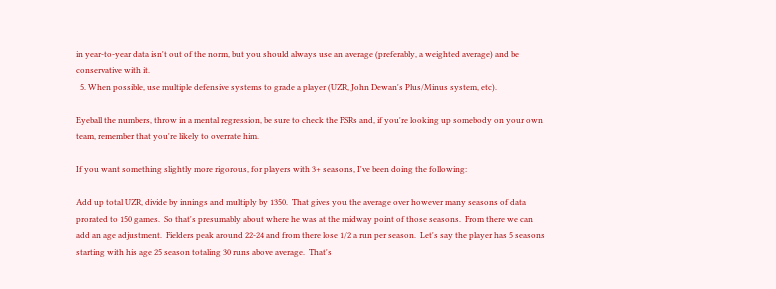in year-to-year data isn't out of the norm, but you should always use an average (preferably, a weighted average) and be conservative with it.
  5. When possible, use multiple defensive systems to grade a player (UZR, John Dewan's Plus/Minus system, etc).

Eyeball the numbers, throw in a mental regression, be sure to check the FSRs and, if you're looking up somebody on your own team, remember that you're likely to overrate him.

If you want something slightly more rigorous, for players with 3+ seasons, I've been doing the following:

Add up total UZR, divide by innings and multiply by 1350.  That gives you the average over however many seasons of data prorated to 150 games.  So that's presumably about where he was at the midway point of those seasons.  From there we can add an age adjustment.  Fielders peak around 22-24 and from there lose 1/2 a run per season.  Let's say the player has 5 seasons starting with his age 25 season totaling 30 runs above average.  That's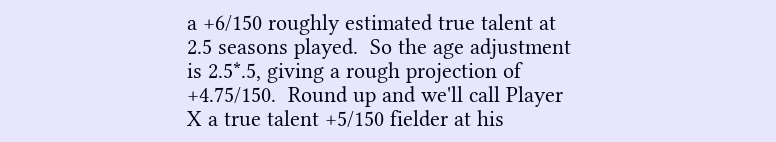a +6/150 roughly estimated true talent at 2.5 seasons played.  So the age adjustment is 2.5*.5, giving a rough projection of +4.75/150.  Round up and we'll call Player X a true talent +5/150 fielder at his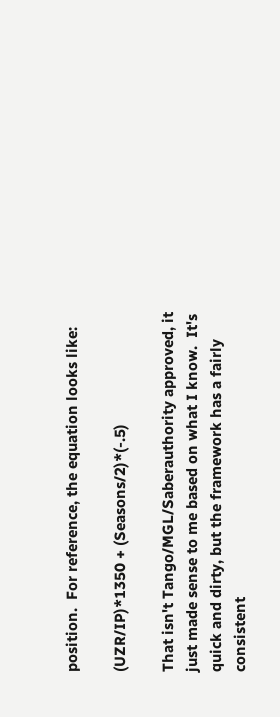position.  For reference, the equation looks like:

(UZR/IP)*1350 + (Seasons/2)*(-.5)

That isn't Tango/MGL/Saberauthority approved, it just made sense to me based on what I know.  It's quick and dirty, but the framework has a fairly consistent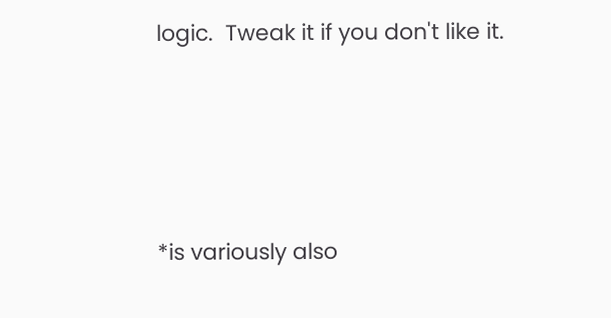logic.  Tweak it if you don't like it.




*is variously also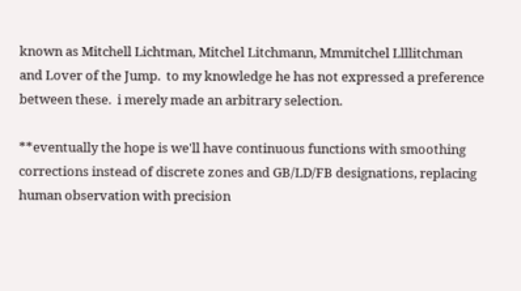known as Mitchell Lichtman, Mitchel Litchmann, Mmmitchel Llllitchman and Lover of the Jump.  to my knowledge he has not expressed a preference between these.  i merely made an arbitrary selection.

**eventually the hope is we'll have continuous functions with smoothing corrections instead of discrete zones and GB/LD/FB designations, replacing human observation with precision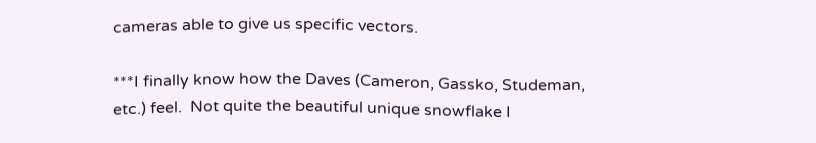cameras able to give us specific vectors.

***I finally know how the Daves (Cameron, Gassko, Studeman, etc.) feel.  Not quite the beautiful unique snowflake I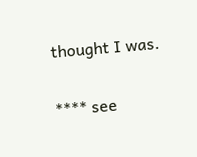thought I was.

**** see